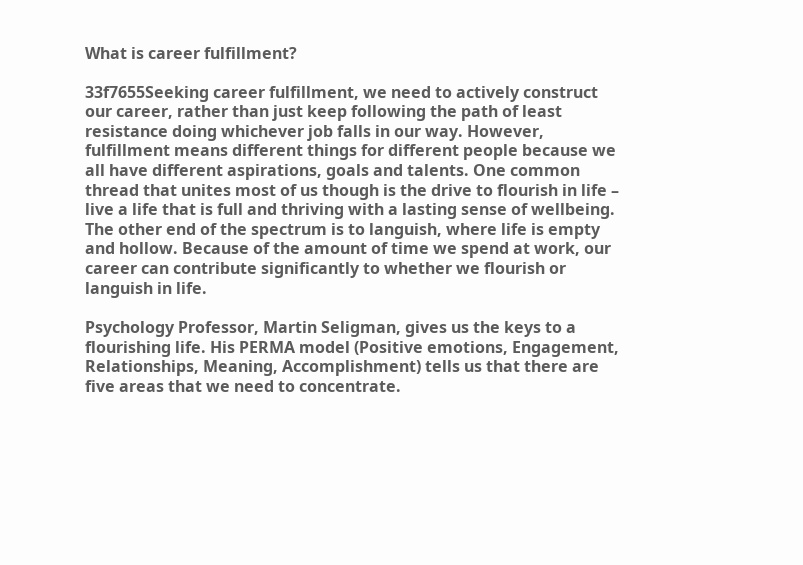What is career fulfillment?

33f7655Seeking career fulfillment, we need to actively construct our career, rather than just keep following the path of least resistance doing whichever job falls in our way. However, fulfillment means different things for different people because we all have different aspirations, goals and talents. One common thread that unites most of us though is the drive to flourish in life – live a life that is full and thriving with a lasting sense of wellbeing. The other end of the spectrum is to languish, where life is empty and hollow. Because of the amount of time we spend at work, our career can contribute significantly to whether we flourish or languish in life.

Psychology Professor, Martin Seligman, gives us the keys to a flourishing life. His PERMA model (Positive emotions, Engagement, Relationships, Meaning, Accomplishment) tells us that there are five areas that we need to concentrate.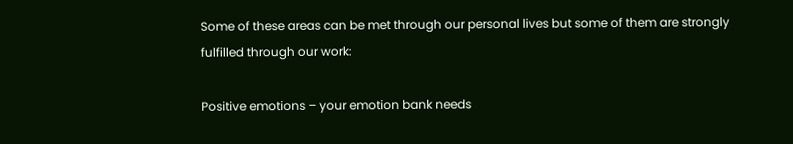Some of these areas can be met through our personal lives but some of them are strongly fulfilled through our work:

Positive emotions – your emotion bank needs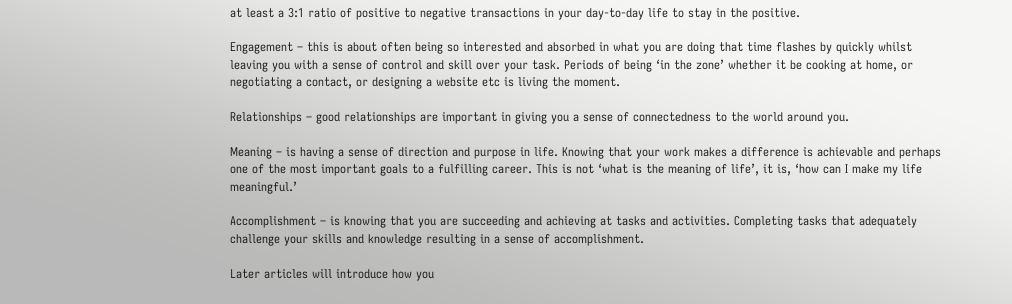at least a 3:1 ratio of positive to negative transactions in your day-to-day life to stay in the positive.

Engagement – this is about often being so interested and absorbed in what you are doing that time flashes by quickly whilst leaving you with a sense of control and skill over your task. Periods of being ‘in the zone’ whether it be cooking at home, or negotiating a contact, or designing a website etc is living the moment.

Relationships – good relationships are important in giving you a sense of connectedness to the world around you.

Meaning – is having a sense of direction and purpose in life. Knowing that your work makes a difference is achievable and perhaps one of the most important goals to a fulfilling career. This is not ‘what is the meaning of life’, it is, ‘how can I make my life meaningful.’

Accomplishment – is knowing that you are succeeding and achieving at tasks and activities. Completing tasks that adequately challenge your skills and knowledge resulting in a sense of accomplishment.

Later articles will introduce how you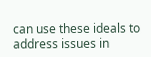can use these ideals to address issues in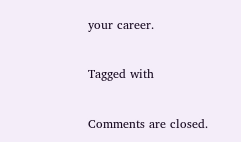your career.

Tagged with

Comments are closed.